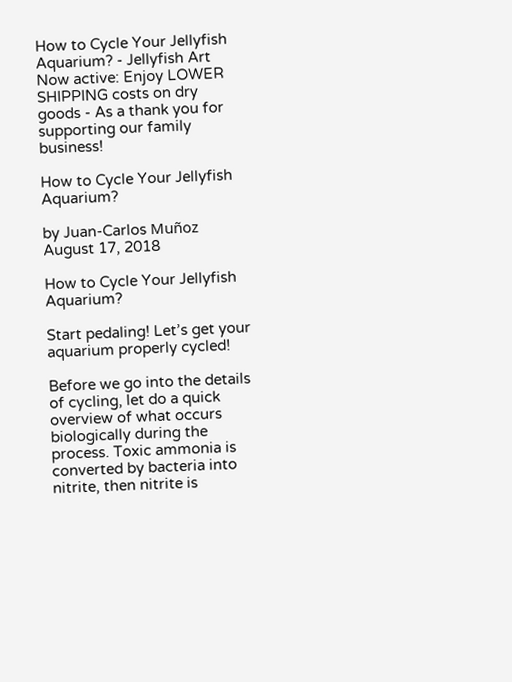How to Cycle Your Jellyfish Aquarium? - Jellyfish Art
Now active: Enjoy LOWER SHIPPING costs on dry goods - As a thank you for supporting our family business!

How to Cycle Your Jellyfish Aquarium?

by Juan-Carlos Muñoz August 17, 2018

How to Cycle Your Jellyfish Aquarium?

Start pedaling! Let’s get your aquarium properly cycled!

Before we go into the details of cycling, let do a quick overview of what occurs biologically during the process. Toxic ammonia is converted by bacteria into nitrite, then nitrite is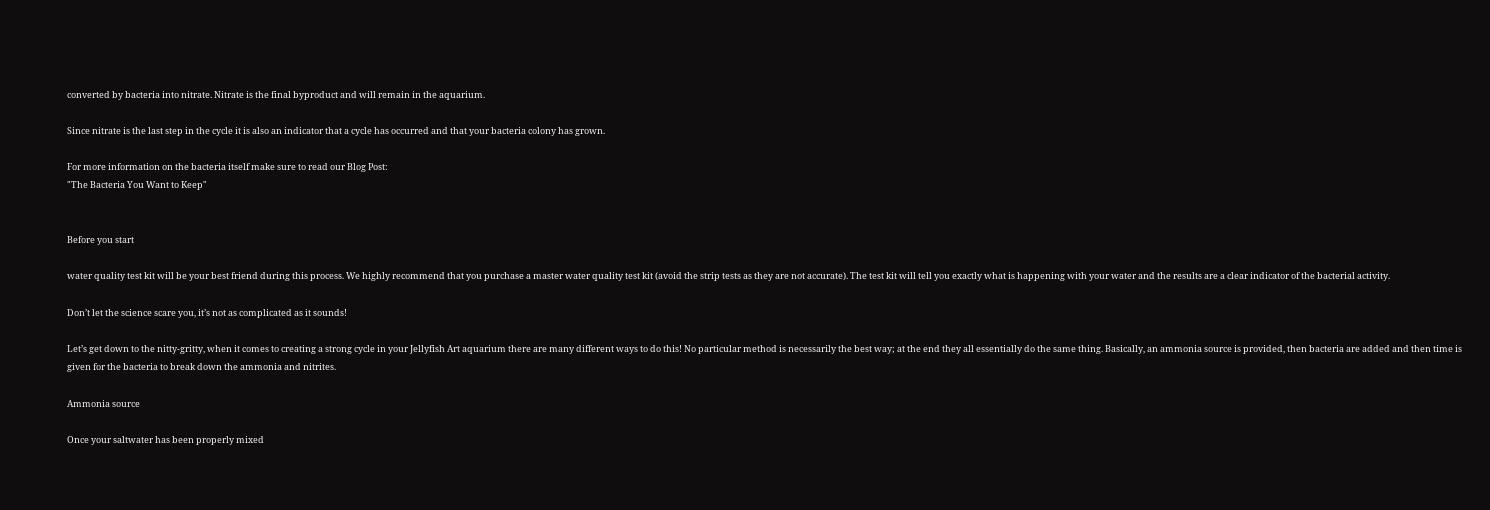converted by bacteria into nitrate. Nitrate is the final byproduct and will remain in the aquarium.

Since nitrate is the last step in the cycle it is also an indicator that a cycle has occurred and that your bacteria colony has grown.

For more information on the bacteria itself make sure to read our Blog Post:
"The Bacteria You Want to Keep"


Before you start

water quality test kit will be your best friend during this process. We highly recommend that you purchase a master water quality test kit (avoid the strip tests as they are not accurate). The test kit will tell you exactly what is happening with your water and the results are a clear indicator of the bacterial activity.

Don’t let the science scare you, it’s not as complicated as it sounds!

Let’s get down to the nitty-gritty, when it comes to creating a strong cycle in your Jellyfish Art aquarium there are many different ways to do this! No particular method is necessarily the best way; at the end they all essentially do the same thing. Basically, an ammonia source is provided, then bacteria are added and then time is given for the bacteria to break down the ammonia and nitrites.

Ammonia source

Once your saltwater has been properly mixed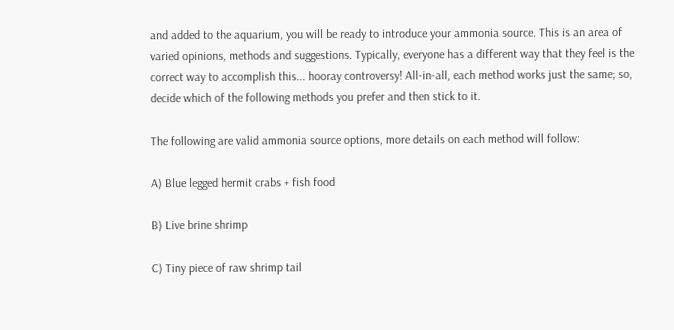and added to the aquarium, you will be ready to introduce your ammonia source. This is an area of varied opinions, methods and suggestions. Typically, everyone has a different way that they feel is the correct way to accomplish this... hooray controversy! All-in-all, each method works just the same; so, decide which of the following methods you prefer and then stick to it.

The following are valid ammonia source options, more details on each method will follow:

A) Blue legged hermit crabs + fish food

B) Live brine shrimp

C) Tiny piece of raw shrimp tail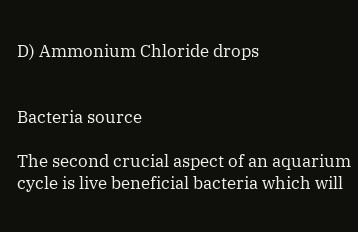D) Ammonium Chloride drops


Bacteria source

The second crucial aspect of an aquarium cycle is live beneficial bacteria which will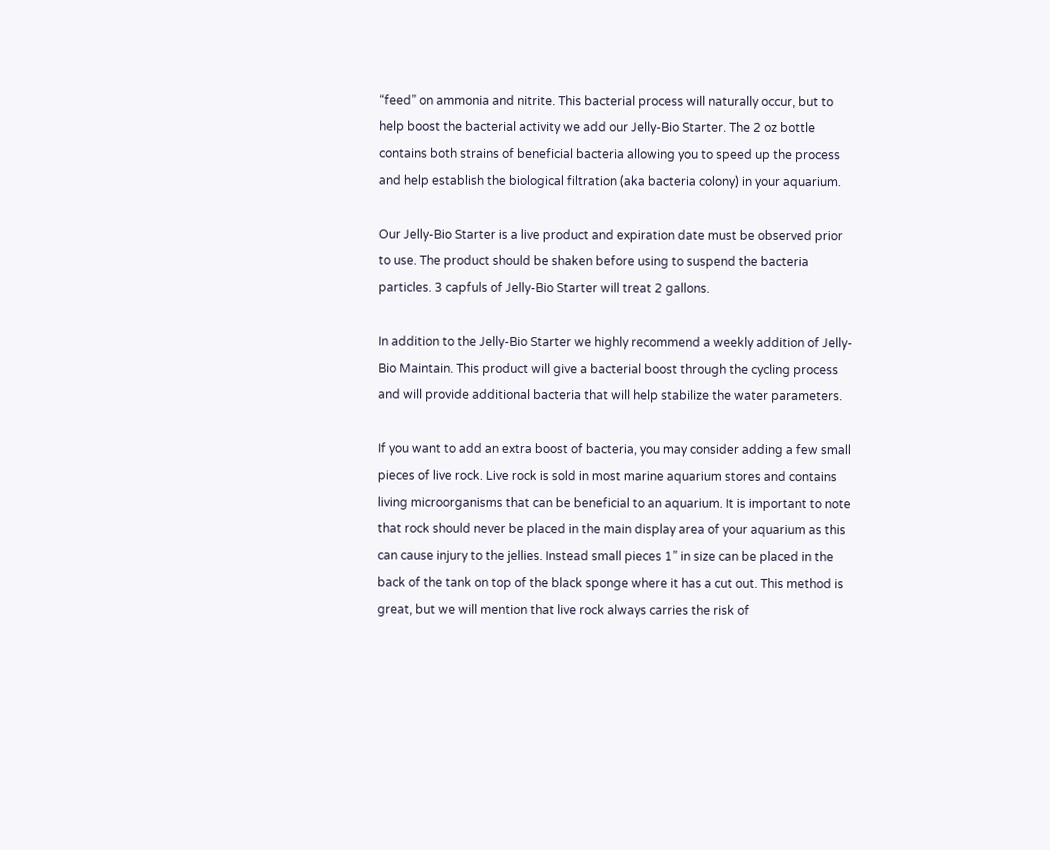“feed” on ammonia and nitrite. This bacterial process will naturally occur, but to help boost the bacterial activity we add our Jelly-Bio Starter. The 2 oz bottle contains both strains of beneficial bacteria allowing you to speed up the process and help establish the biological filtration (aka bacteria colony) in your aquarium.

Our Jelly-Bio Starter is a live product and expiration date must be observed prior to use. The product should be shaken before using to suspend the bacteria particles. 3 capfuls of Jelly-Bio Starter will treat 2 gallons.

In addition to the Jelly-Bio Starter we highly recommend a weekly addition of Jelly-Bio Maintain. This product will give a bacterial boost through the cycling process and will provide additional bacteria that will help stabilize the water parameters.

If you want to add an extra boost of bacteria, you may consider adding a few small pieces of live rock. Live rock is sold in most marine aquarium stores and contains living microorganisms that can be beneficial to an aquarium. It is important to note that rock should never be placed in the main display area of your aquarium as this can cause injury to the jellies. Instead small pieces 1” in size can be placed in the back of the tank on top of the black sponge where it has a cut out. This method is great, but we will mention that live rock always carries the risk of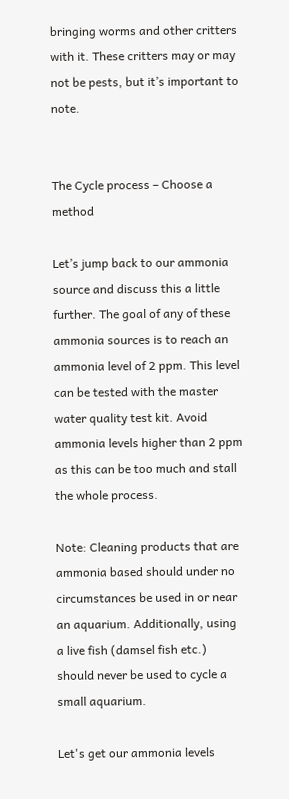bringing worms and other critters with it. These critters may or may not be pests, but it’s important to note.


The Cycle process – Choose a method

Let’s jump back to our ammonia source and discuss this a little further. The goal of any of these ammonia sources is to reach an ammonia level of 2 ppm. This level can be tested with the master water quality test kit. Avoid ammonia levels higher than 2 ppm as this can be too much and stall the whole process.

Note: Cleaning products that are ammonia based should under no circumstances be used in or near an aquarium. Additionally, using a live fish (damsel fish etc.) should never be used to cycle a small aquarium.

Let's get our ammonia levels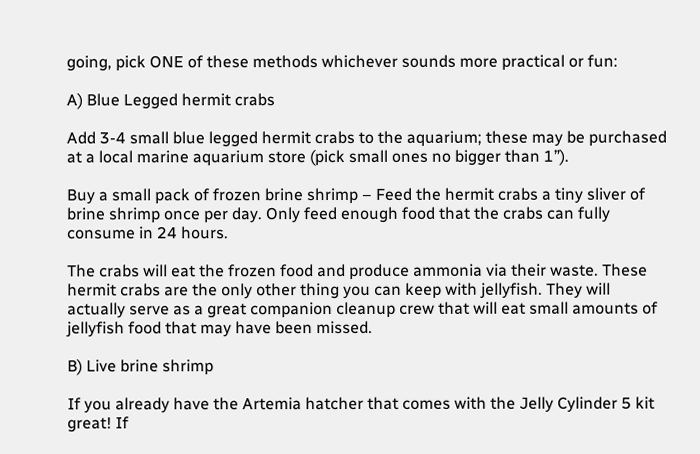going, pick ONE of these methods whichever sounds more practical or fun:

A) Blue Legged hermit crabs

Add 3-4 small blue legged hermit crabs to the aquarium; these may be purchased at a local marine aquarium store (pick small ones no bigger than 1”).

Buy a small pack of frozen brine shrimp – Feed the hermit crabs a tiny sliver of brine shrimp once per day. Only feed enough food that the crabs can fully consume in 24 hours.

The crabs will eat the frozen food and produce ammonia via their waste. These hermit crabs are the only other thing you can keep with jellyfish. They will actually serve as a great companion cleanup crew that will eat small amounts of jellyfish food that may have been missed.

B) Live brine shrimp

If you already have the Artemia hatcher that comes with the Jelly Cylinder 5 kit great! If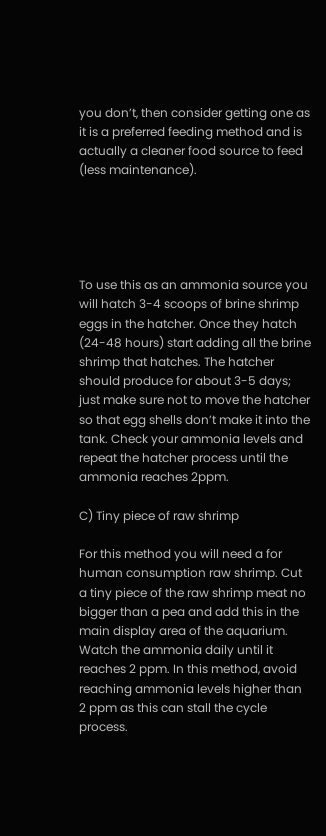you don’t, then consider getting one as it is a preferred feeding method and is actually a cleaner food source to feed (less maintenance).





To use this as an ammonia source you will hatch 3-4 scoops of brine shrimp eggs in the hatcher. Once they hatch (24-48 hours) start adding all the brine shrimp that hatches. The hatcher should produce for about 3-5 days; just make sure not to move the hatcher so that egg shells don’t make it into the tank. Check your ammonia levels and repeat the hatcher process until the ammonia reaches 2ppm.

C) Tiny piece of raw shrimp

For this method you will need a for human consumption raw shrimp. Cut a tiny piece of the raw shrimp meat no bigger than a pea and add this in the main display area of the aquarium. Watch the ammonia daily until it reaches 2 ppm. In this method, avoid reaching ammonia levels higher than 2 ppm as this can stall the cycle process.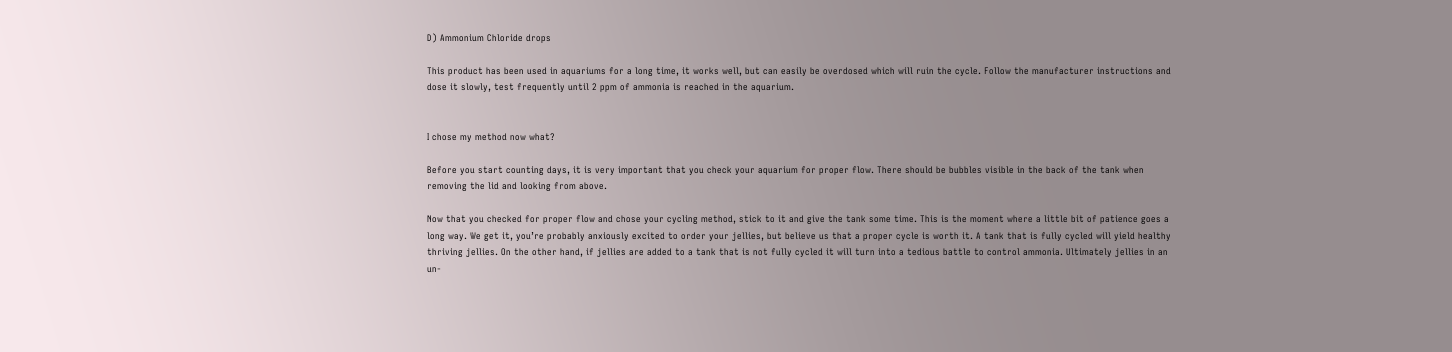D) Ammonium Chloride drops

This product has been used in aquariums for a long time, it works well, but can easily be overdosed which will ruin the cycle. Follow the manufacturer instructions and dose it slowly, test frequently until 2 ppm of ammonia is reached in the aquarium.


I chose my method now what?

Before you start counting days, it is very important that you check your aquarium for proper flow. There should be bubbles visible in the back of the tank when removing the lid and looking from above.

Now that you checked for proper flow and chose your cycling method, stick to it and give the tank some time. This is the moment where a little bit of patience goes a long way. We get it, you’re probably anxiously excited to order your jellies, but believe us that a proper cycle is worth it. A tank that is fully cycled will yield healthy thriving jellies. On the other hand, if jellies are added to a tank that is not fully cycled it will turn into a tedious battle to control ammonia. Ultimately jellies in an un-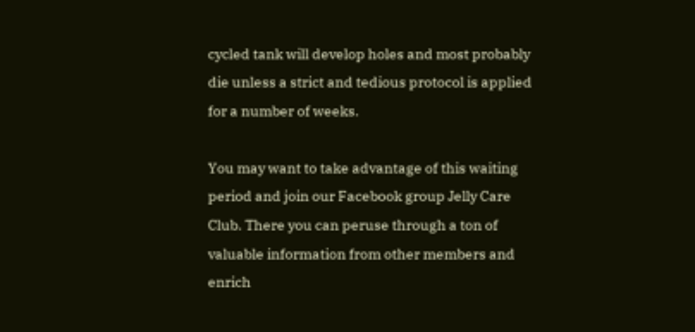cycled tank will develop holes and most probably die unless a strict and tedious protocol is applied for a number of weeks.

You may want to take advantage of this waiting period and join our Facebook group Jelly Care Club. There you can peruse through a ton of valuable information from other members and enrich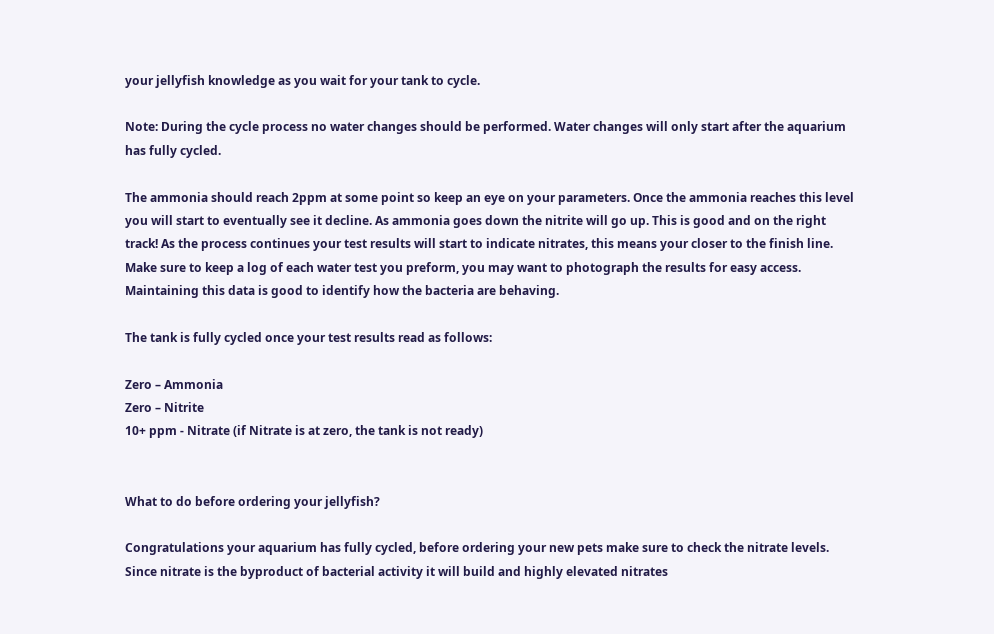your jellyfish knowledge as you wait for your tank to cycle.

Note: During the cycle process no water changes should be performed. Water changes will only start after the aquarium has fully cycled.

The ammonia should reach 2ppm at some point so keep an eye on your parameters. Once the ammonia reaches this level you will start to eventually see it decline. As ammonia goes down the nitrite will go up. This is good and on the right track! As the process continues your test results will start to indicate nitrates, this means your closer to the finish line. Make sure to keep a log of each water test you preform, you may want to photograph the results for easy access. Maintaining this data is good to identify how the bacteria are behaving.

The tank is fully cycled once your test results read as follows:

Zero – Ammonia
Zero – Nitrite
10+ ppm - Nitrate (if Nitrate is at zero, the tank is not ready)


What to do before ordering your jellyfish?

Congratulations your aquarium has fully cycled, before ordering your new pets make sure to check the nitrate levels. Since nitrate is the byproduct of bacterial activity it will build and highly elevated nitrates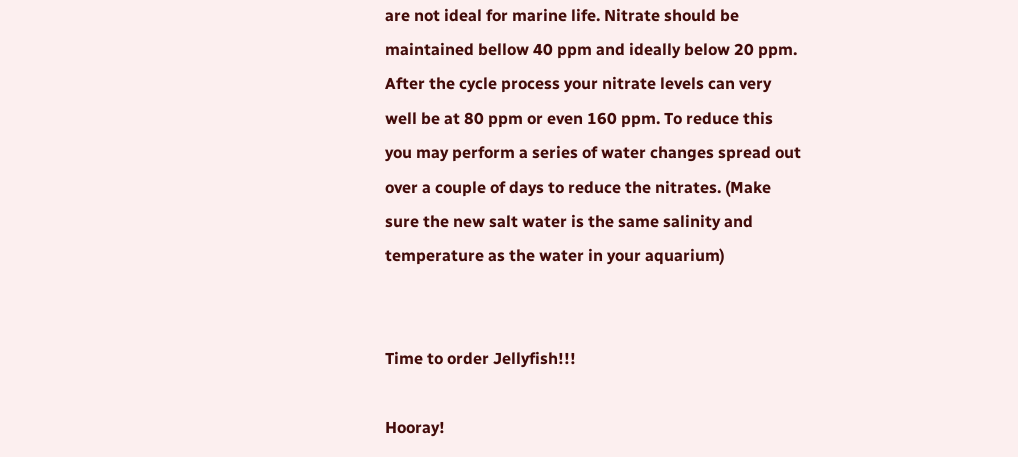are not ideal for marine life. Nitrate should be maintained bellow 40 ppm and ideally below 20 ppm. After the cycle process your nitrate levels can very well be at 80 ppm or even 160 ppm. To reduce this you may perform a series of water changes spread out over a couple of days to reduce the nitrates. (Make sure the new salt water is the same salinity and temperature as the water in your aquarium)


Time to order Jellyfish!!!

Hooray!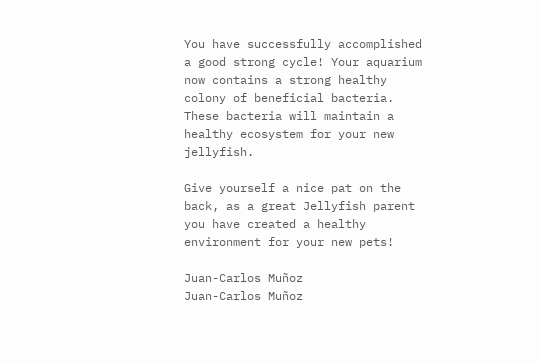You have successfully accomplished a good strong cycle! Your aquarium now contains a strong healthy colony of beneficial bacteria. These bacteria will maintain a healthy ecosystem for your new jellyfish.

Give yourself a nice pat on the back, as a great Jellyfish parent you have created a healthy environment for your new pets!

Juan-Carlos Muñoz
Juan-Carlos Muñoz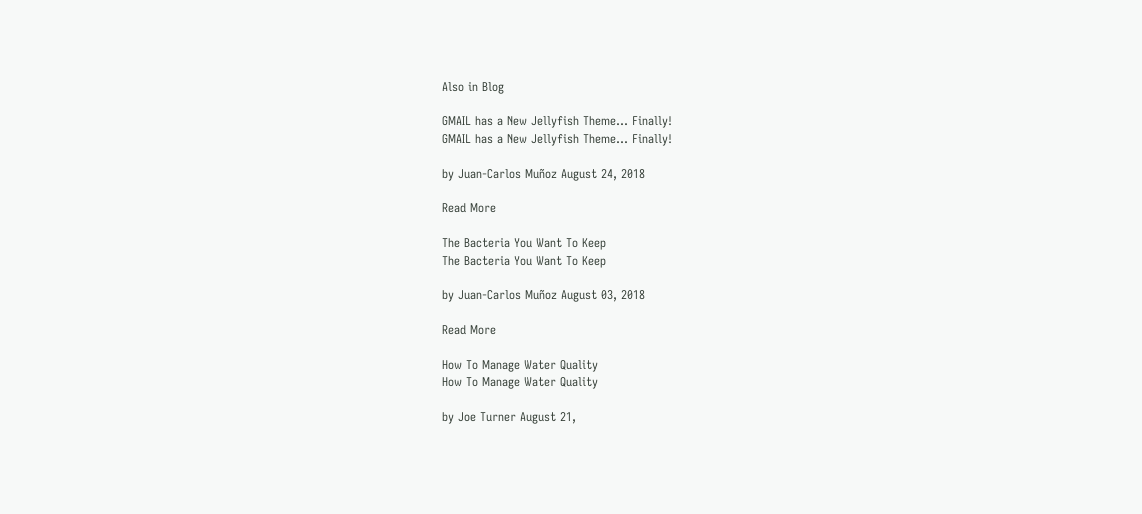Also in Blog

GMAIL has a New Jellyfish Theme... Finally!
GMAIL has a New Jellyfish Theme... Finally!

by Juan-Carlos Muñoz August 24, 2018

Read More

The Bacteria You Want To Keep
The Bacteria You Want To Keep

by Juan-Carlos Muñoz August 03, 2018

Read More

How To Manage Water Quality
How To Manage Water Quality

by Joe Turner August 21,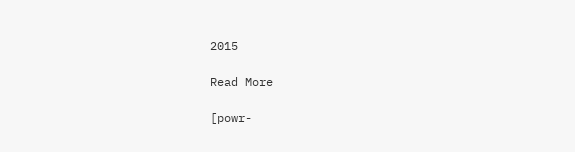2015

Read More

[powr-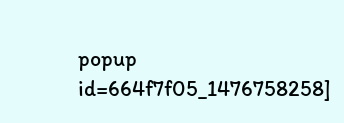popup id=664f7f05_1476758258]